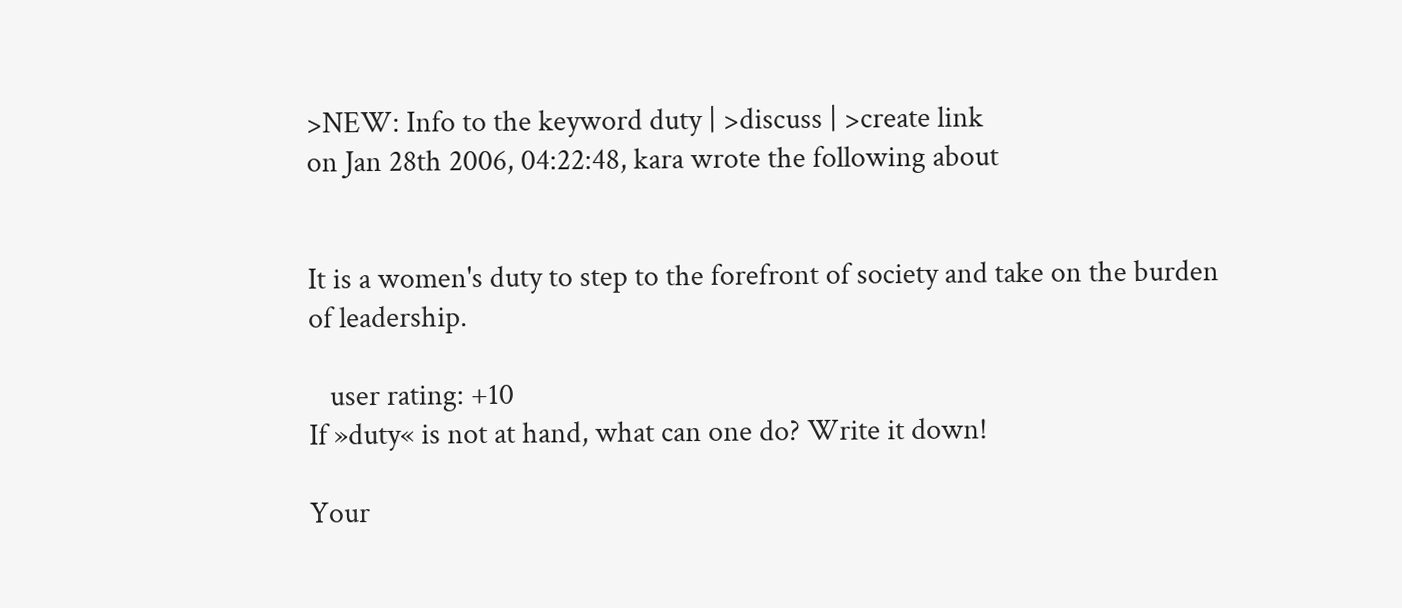>NEW: Info to the keyword duty | >discuss | >create link
on Jan 28th 2006, 04:22:48, kara wrote the following about


It is a women's duty to step to the forefront of society and take on the burden of leadership.

   user rating: +10
If »duty« is not at hand, what can one do? Write it down!

Your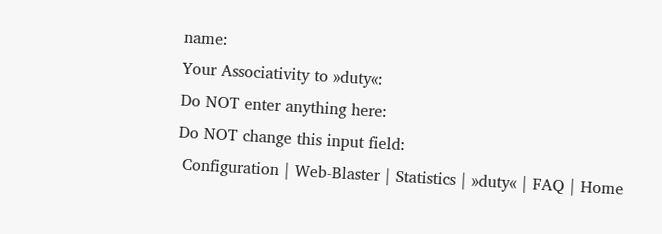name:
Your Associativity to »duty«:
Do NOT enter anything here:
Do NOT change this input field:
 Configuration | Web-Blaster | Statistics | »duty« | FAQ | Home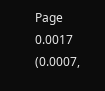Page
0.0017 (0.0007,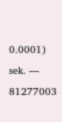0.0001) sek. –– 81277003